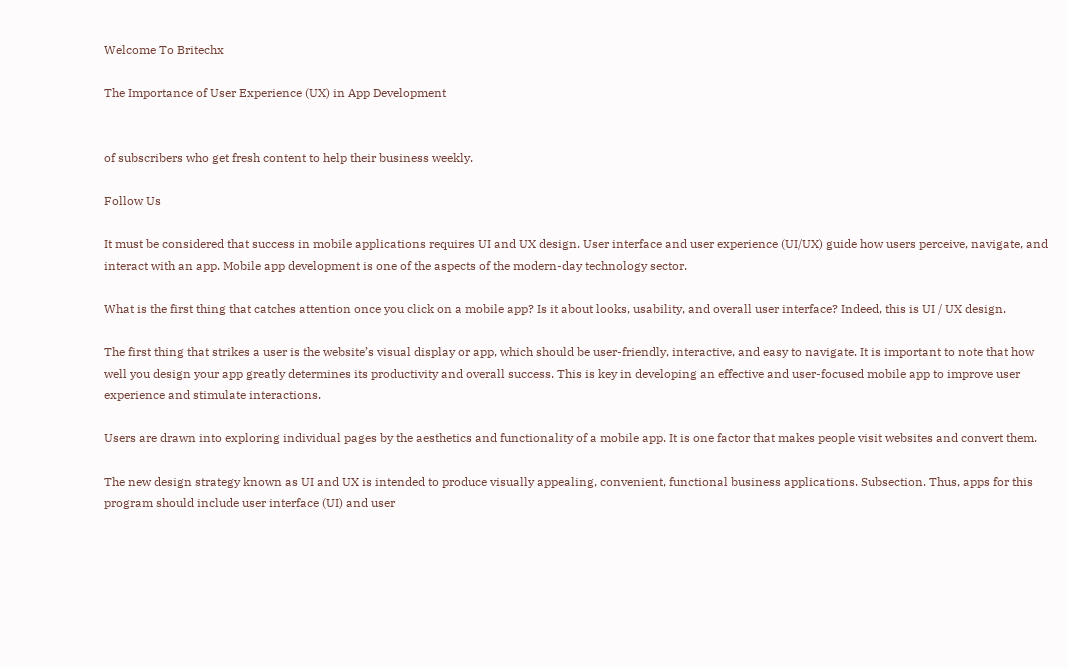Welcome To Britechx

The Importance of User Experience (UX) in App Development


of subscribers who get fresh content to help their business weekly.

Follow Us

It must be considered that success in mobile applications requires UI and UX design. User interface and user experience (UI/UX) guide how users perceive, navigate, and interact with an app. Mobile app development is one of the aspects of the modern-day technology sector.

What is the first thing that catches attention once you click on a mobile app? Is it about looks, usability, and overall user interface? Indeed, this is UI / UX design.

The first thing that strikes a user is the website’s visual display or app, which should be user-friendly, interactive, and easy to navigate. It is important to note that how well you design your app greatly determines its productivity and overall success. This is key in developing an effective and user-focused mobile app to improve user experience and stimulate interactions.

Users are drawn into exploring individual pages by the aesthetics and functionality of a mobile app. It is one factor that makes people visit websites and convert them.

The new design strategy known as UI and UX is intended to produce visually appealing, convenient, functional business applications. Subsection. Thus, apps for this program should include user interface (UI) and user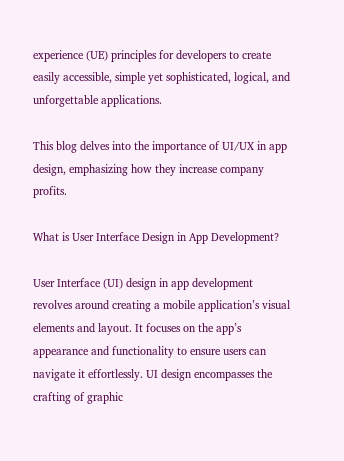experience (UE) principles for developers to create easily accessible, simple yet sophisticated, logical, and unforgettable applications.

This blog delves into the importance of UI/UX in app design, emphasizing how they increase company profits.

What is User Interface Design in App Development?

User Interface (UI) design in app development revolves around creating a mobile application’s visual elements and layout. It focuses on the app’s appearance and functionality to ensure users can navigate it effortlessly. UI design encompasses the crafting of graphic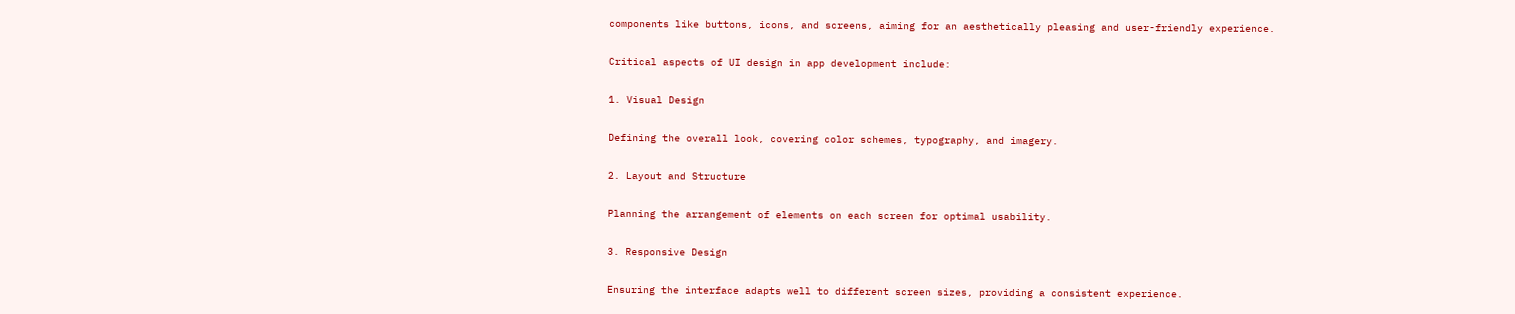components like buttons, icons, and screens, aiming for an aesthetically pleasing and user-friendly experience.

Critical aspects of UI design in app development include:

1. Visual Design

Defining the overall look, covering color schemes, typography, and imagery.

2. Layout and Structure

Planning the arrangement of elements on each screen for optimal usability.

3. Responsive Design

Ensuring the interface adapts well to different screen sizes, providing a consistent experience.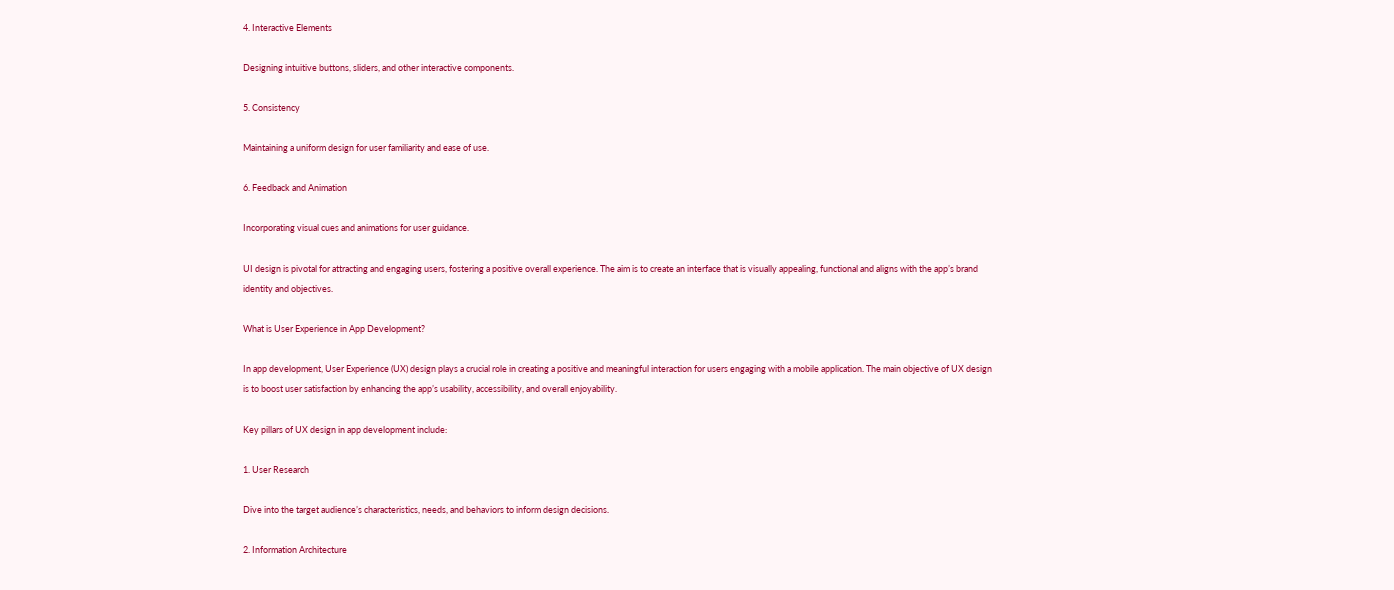4. Interactive Elements

Designing intuitive buttons, sliders, and other interactive components.

5. Consistency

Maintaining a uniform design for user familiarity and ease of use.

6. Feedback and Animation

Incorporating visual cues and animations for user guidance.

UI design is pivotal for attracting and engaging users, fostering a positive overall experience. The aim is to create an interface that is visually appealing, functional and aligns with the app’s brand identity and objectives.

What is User Experience in App Development?

In app development, User Experience (UX) design plays a crucial role in creating a positive and meaningful interaction for users engaging with a mobile application. The main objective of UX design is to boost user satisfaction by enhancing the app’s usability, accessibility, and overall enjoyability.

Key pillars of UX design in app development include:

1. User Research

Dive into the target audience’s characteristics, needs, and behaviors to inform design decisions.

2. Information Architecture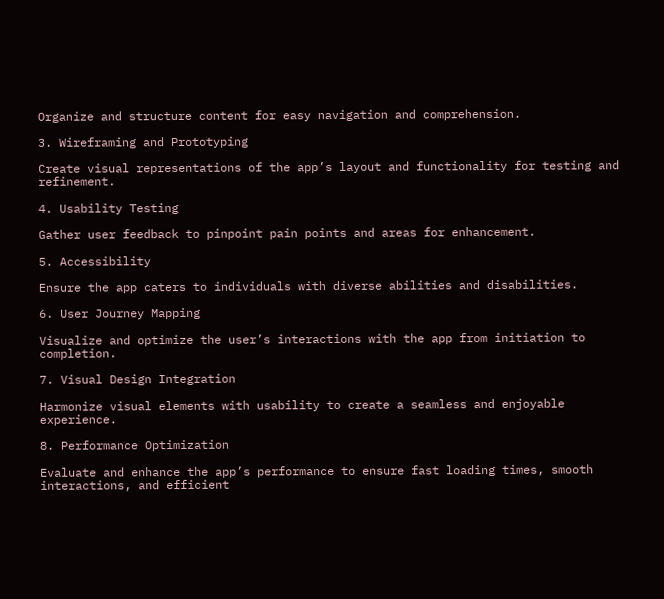Organize and structure content for easy navigation and comprehension.

3. Wireframing and Prototyping

Create visual representations of the app’s layout and functionality for testing and refinement.

4. Usability Testing

Gather user feedback to pinpoint pain points and areas for enhancement.

5. Accessibility

Ensure the app caters to individuals with diverse abilities and disabilities.

6. User Journey Mapping

Visualize and optimize the user’s interactions with the app from initiation to completion.

7. Visual Design Integration

Harmonize visual elements with usability to create a seamless and enjoyable experience.

8. Performance Optimization

Evaluate and enhance the app’s performance to ensure fast loading times, smooth interactions, and efficient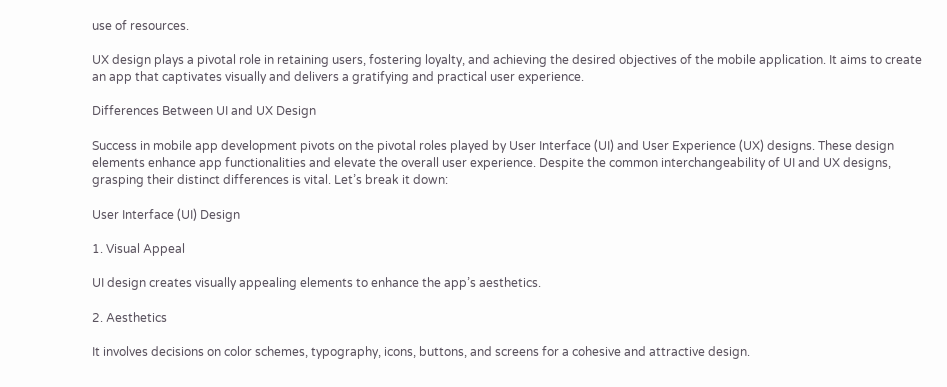use of resources.

UX design plays a pivotal role in retaining users, fostering loyalty, and achieving the desired objectives of the mobile application. It aims to create an app that captivates visually and delivers a gratifying and practical user experience.

Differences Between UI and UX Design

Success in mobile app development pivots on the pivotal roles played by User Interface (UI) and User Experience (UX) designs. These design elements enhance app functionalities and elevate the overall user experience. Despite the common interchangeability of UI and UX designs, grasping their distinct differences is vital. Let’s break it down:

User Interface (UI) Design

1. Visual Appeal

UI design creates visually appealing elements to enhance the app’s aesthetics.

2. Aesthetics

It involves decisions on color schemes, typography, icons, buttons, and screens for a cohesive and attractive design.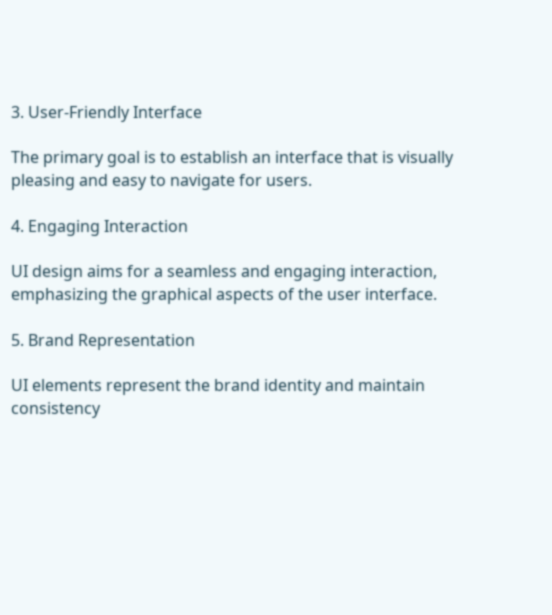3. User-Friendly Interface

The primary goal is to establish an interface that is visually pleasing and easy to navigate for users.

4. Engaging Interaction

UI design aims for a seamless and engaging interaction, emphasizing the graphical aspects of the user interface.

5. Brand Representation

UI elements represent the brand identity and maintain consistency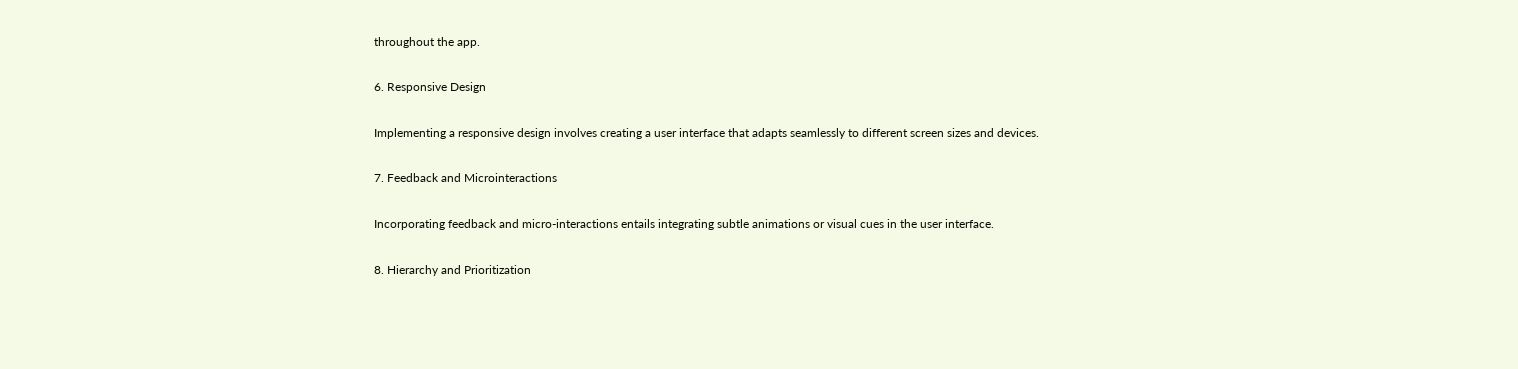throughout the app.

6. Responsive Design

Implementing a responsive design involves creating a user interface that adapts seamlessly to different screen sizes and devices.

7. Feedback and Microinteractions

Incorporating feedback and micro-interactions entails integrating subtle animations or visual cues in the user interface.

8. Hierarchy and Prioritization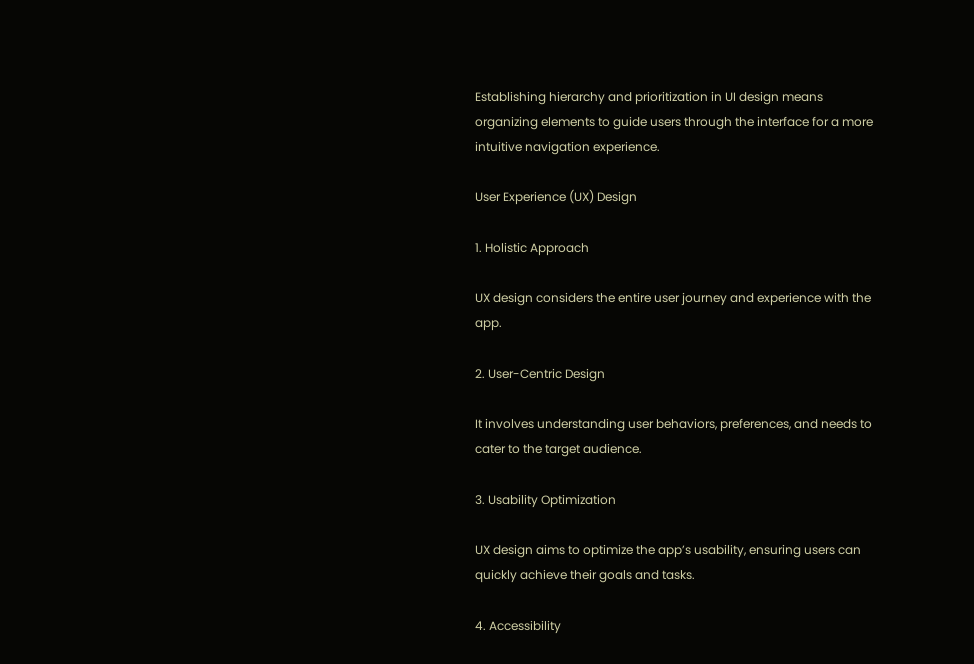Establishing hierarchy and prioritization in UI design means organizing elements to guide users through the interface for a more intuitive navigation experience.

User Experience (UX) Design

1. Holistic Approach

UX design considers the entire user journey and experience with the app.

2. User-Centric Design

It involves understanding user behaviors, preferences, and needs to cater to the target audience.

3. Usability Optimization

UX design aims to optimize the app’s usability, ensuring users can quickly achieve their goals and tasks.

4. Accessibility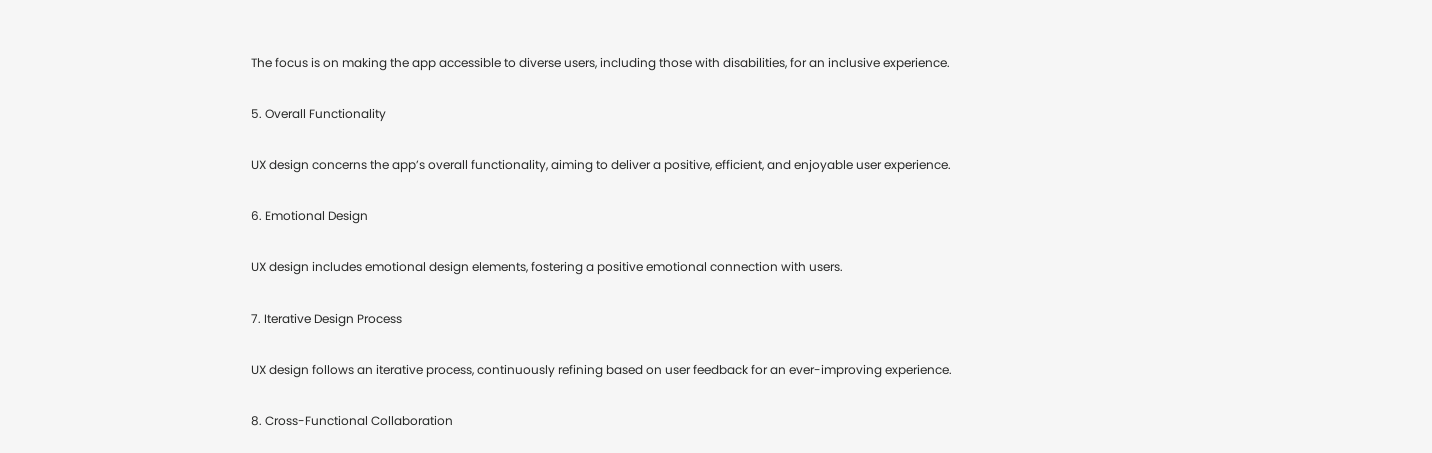The focus is on making the app accessible to diverse users, including those with disabilities, for an inclusive experience.

5. Overall Functionality

UX design concerns the app’s overall functionality, aiming to deliver a positive, efficient, and enjoyable user experience.

6. Emotional Design

UX design includes emotional design elements, fostering a positive emotional connection with users.

7. Iterative Design Process

UX design follows an iterative process, continuously refining based on user feedback for an ever-improving experience.

8. Cross-Functional Collaboration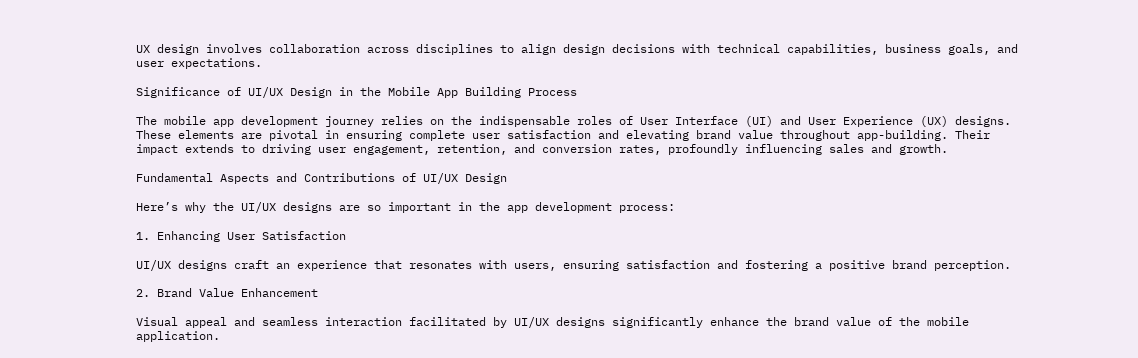UX design involves collaboration across disciplines to align design decisions with technical capabilities, business goals, and user expectations.

Significance of UI/UX Design in the Mobile App Building Process

The mobile app development journey relies on the indispensable roles of User Interface (UI) and User Experience (UX) designs. These elements are pivotal in ensuring complete user satisfaction and elevating brand value throughout app-building. Their impact extends to driving user engagement, retention, and conversion rates, profoundly influencing sales and growth.

Fundamental Aspects and Contributions of UI/UX Design

Here’s why the UI/UX designs are so important in the app development process:

1. Enhancing User Satisfaction

UI/UX designs craft an experience that resonates with users, ensuring satisfaction and fostering a positive brand perception.

2. Brand Value Enhancement

Visual appeal and seamless interaction facilitated by UI/UX designs significantly enhance the brand value of the mobile application.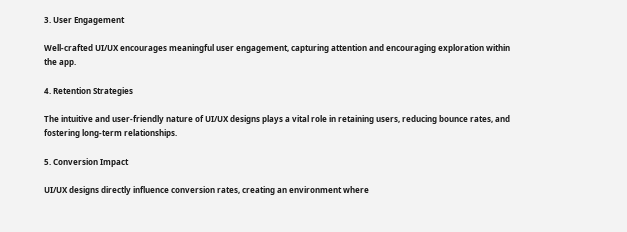3. User Engagement

Well-crafted UI/UX encourages meaningful user engagement, capturing attention and encouraging exploration within the app.

4. Retention Strategies

The intuitive and user-friendly nature of UI/UX designs plays a vital role in retaining users, reducing bounce rates, and fostering long-term relationships.

5. Conversion Impact

UI/UX designs directly influence conversion rates, creating an environment where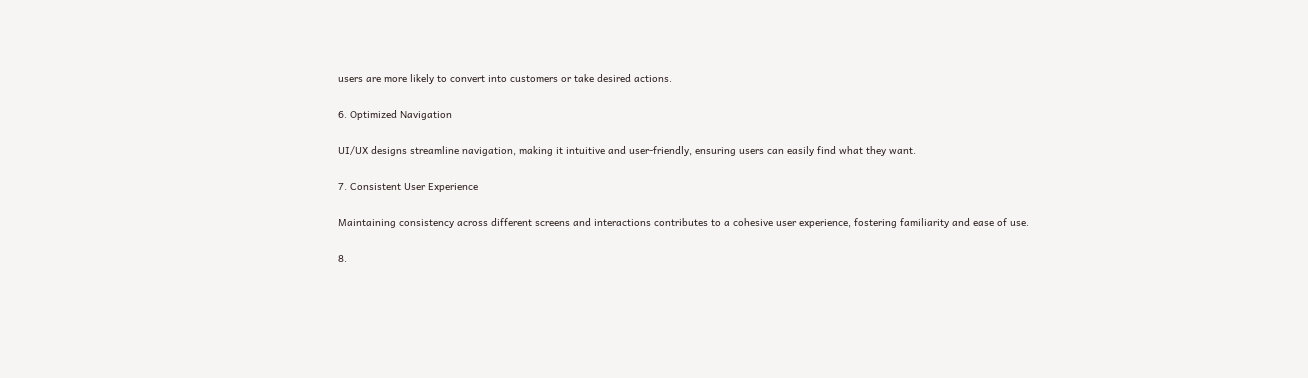users are more likely to convert into customers or take desired actions.

6. Optimized Navigation

UI/UX designs streamline navigation, making it intuitive and user-friendly, ensuring users can easily find what they want.

7. Consistent User Experience

Maintaining consistency across different screens and interactions contributes to a cohesive user experience, fostering familiarity and ease of use.

8.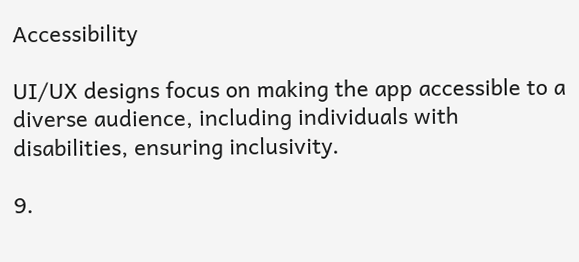Accessibility

UI/UX designs focus on making the app accessible to a diverse audience, including individuals with disabilities, ensuring inclusivity.

9.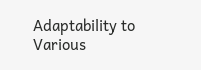Adaptability to Various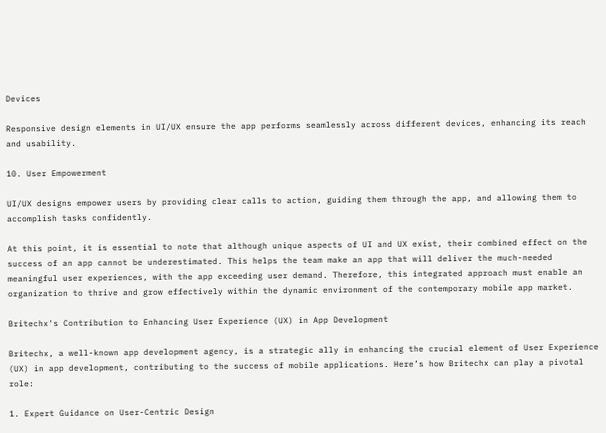Devices

Responsive design elements in UI/UX ensure the app performs seamlessly across different devices, enhancing its reach and usability.

10. User Empowerment

UI/UX designs empower users by providing clear calls to action, guiding them through the app, and allowing them to accomplish tasks confidently.

At this point, it is essential to note that although unique aspects of UI and UX exist, their combined effect on the success of an app cannot be underestimated. This helps the team make an app that will deliver the much-needed meaningful user experiences, with the app exceeding user demand. Therefore, this integrated approach must enable an organization to thrive and grow effectively within the dynamic environment of the contemporary mobile app market.

Britechx's Contribution to Enhancing User Experience (UX) in App Development

Britechx, a well-known app development agency, is a strategic ally in enhancing the crucial element of User Experience (UX) in app development, contributing to the success of mobile applications. Here’s how Britechx can play a pivotal role:

1. Expert Guidance on User-Centric Design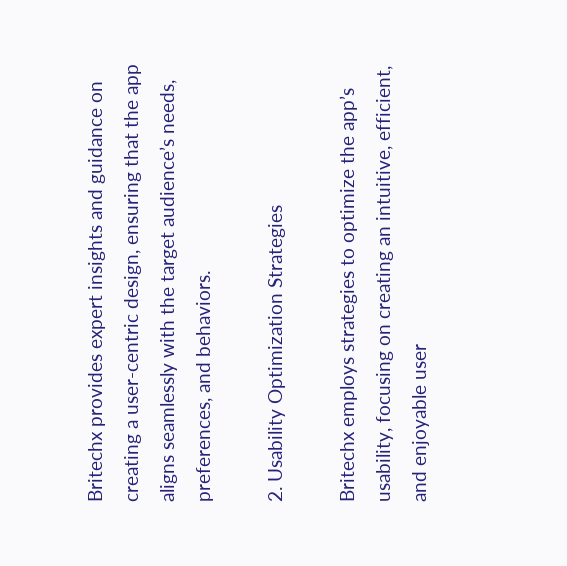Britechx provides expert insights and guidance on creating a user-centric design, ensuring that the app aligns seamlessly with the target audience’s needs, preferences, and behaviors.

2. Usability Optimization Strategies

Britechx employs strategies to optimize the app’s usability, focusing on creating an intuitive, efficient, and enjoyable user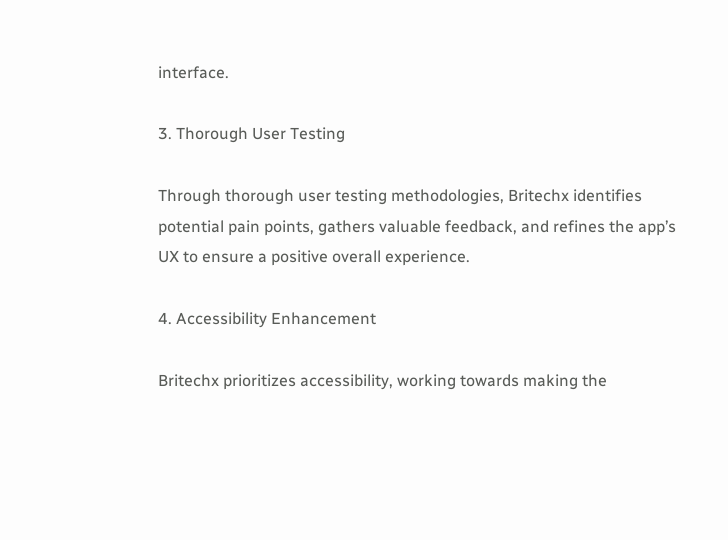interface.

3. Thorough User Testing

Through thorough user testing methodologies, Britechx identifies potential pain points, gathers valuable feedback, and refines the app’s UX to ensure a positive overall experience.

4. Accessibility Enhancement

Britechx prioritizes accessibility, working towards making the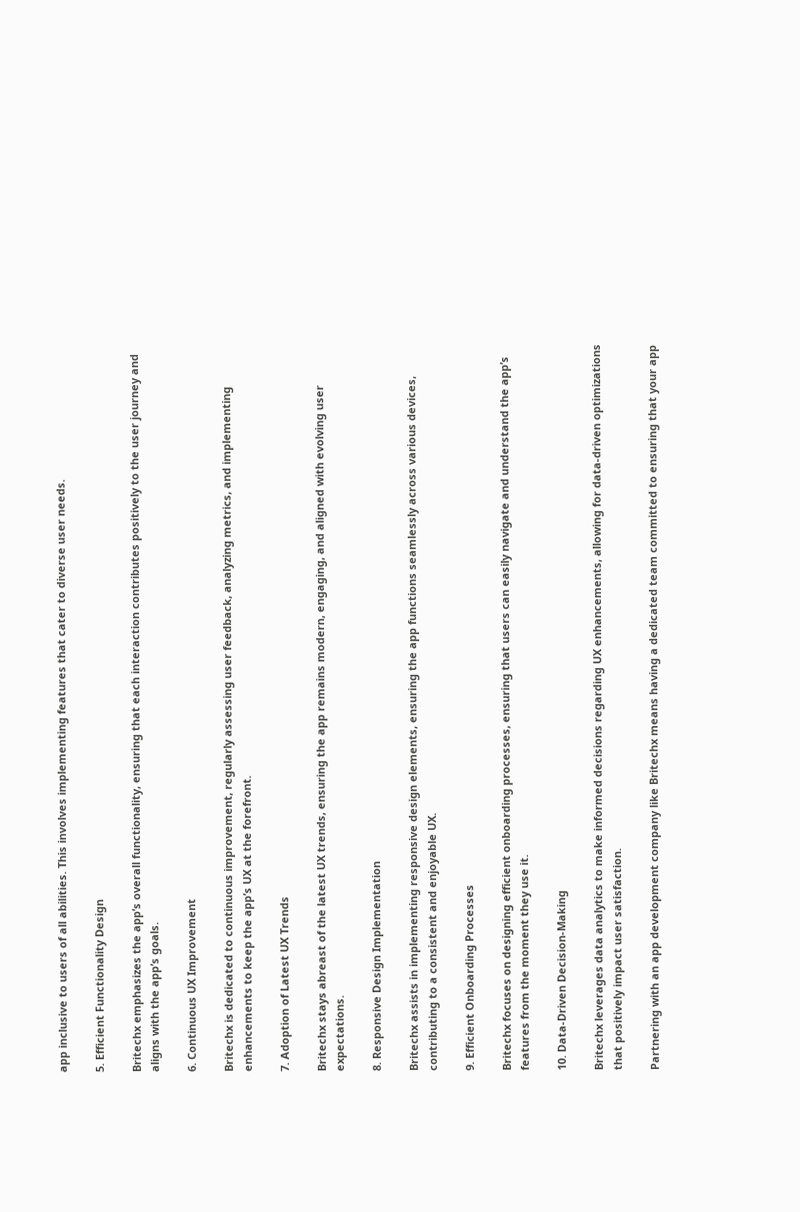app inclusive to users of all abilities. This involves implementing features that cater to diverse user needs.

5. Efficient Functionality Design

Britechx emphasizes the app’s overall functionality, ensuring that each interaction contributes positively to the user journey and aligns with the app’s goals.

6. Continuous UX Improvement

Britechx is dedicated to continuous improvement, regularly assessing user feedback, analyzing metrics, and implementing enhancements to keep the app’s UX at the forefront.

7. Adoption of Latest UX Trends

Britechx stays abreast of the latest UX trends, ensuring the app remains modern, engaging, and aligned with evolving user expectations.

8. Responsive Design Implementation

Britechx assists in implementing responsive design elements, ensuring the app functions seamlessly across various devices, contributing to a consistent and enjoyable UX.

9. Efficient Onboarding Processes

Britechx focuses on designing efficient onboarding processes, ensuring that users can easily navigate and understand the app’s features from the moment they use it.

10. Data-Driven Decision-Making

Britechx leverages data analytics to make informed decisions regarding UX enhancements, allowing for data-driven optimizations that positively impact user satisfaction.

Partnering with an app development company like Britechx means having a dedicated team committed to ensuring that your app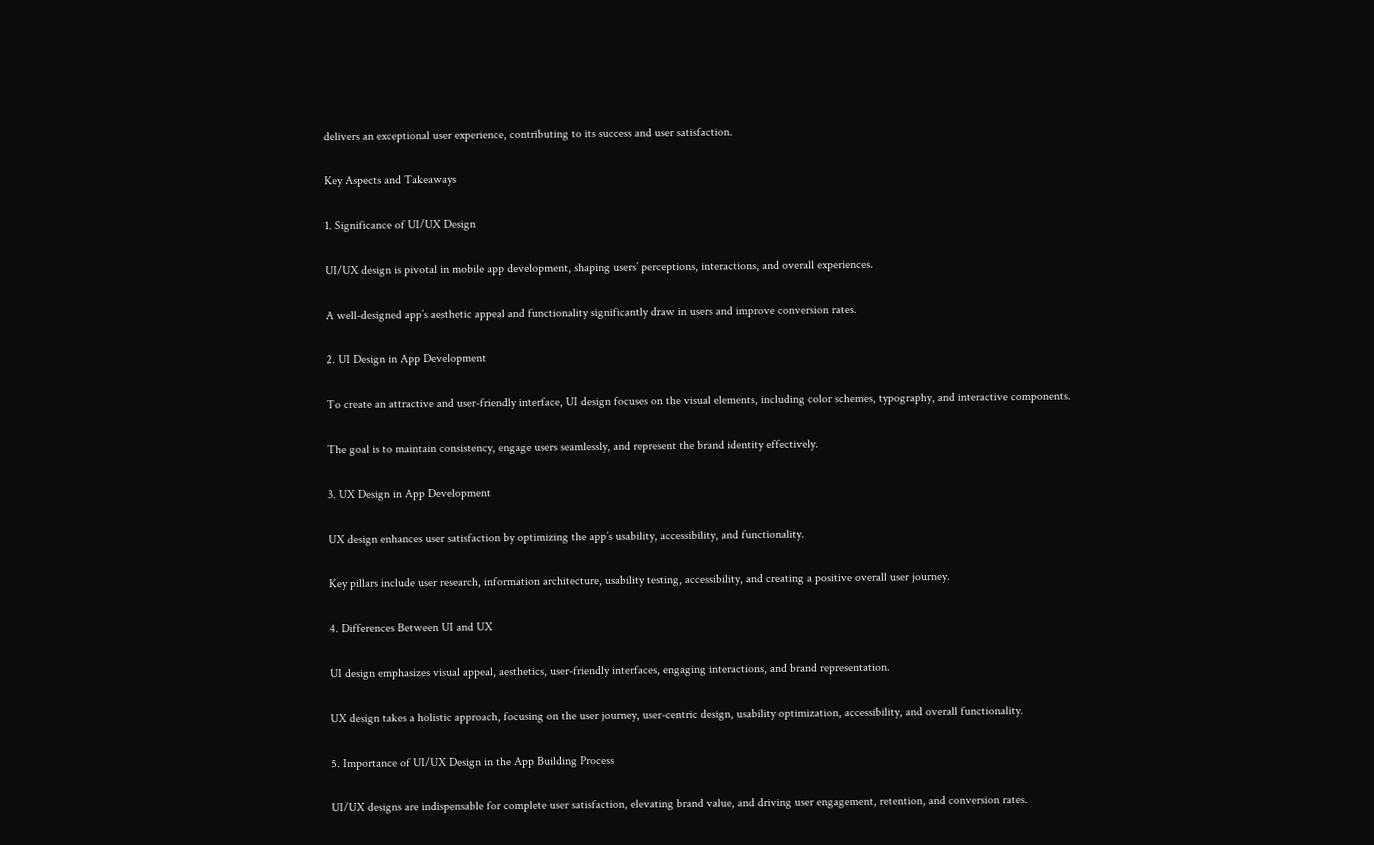delivers an exceptional user experience, contributing to its success and user satisfaction.

Key Aspects and Takeaways

1. Significance of UI/UX Design

UI/UX design is pivotal in mobile app development, shaping users’ perceptions, interactions, and overall experiences.

A well-designed app’s aesthetic appeal and functionality significantly draw in users and improve conversion rates.

2. UI Design in App Development

To create an attractive and user-friendly interface, UI design focuses on the visual elements, including color schemes, typography, and interactive components.

The goal is to maintain consistency, engage users seamlessly, and represent the brand identity effectively.

3. UX Design in App Development

UX design enhances user satisfaction by optimizing the app’s usability, accessibility, and functionality.

Key pillars include user research, information architecture, usability testing, accessibility, and creating a positive overall user journey.

4. Differences Between UI and UX

UI design emphasizes visual appeal, aesthetics, user-friendly interfaces, engaging interactions, and brand representation.

UX design takes a holistic approach, focusing on the user journey, user-centric design, usability optimization, accessibility, and overall functionality.

5. Importance of UI/UX Design in the App Building Process

UI/UX designs are indispensable for complete user satisfaction, elevating brand value, and driving user engagement, retention, and conversion rates.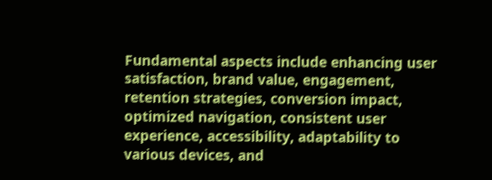Fundamental aspects include enhancing user satisfaction, brand value, engagement, retention strategies, conversion impact, optimized navigation, consistent user experience, accessibility, adaptability to various devices, and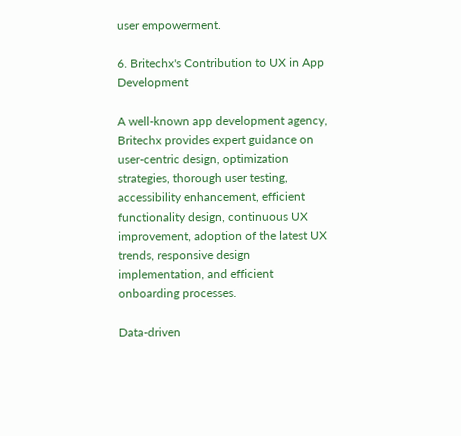user empowerment.

6. Britechx's Contribution to UX in App Development

A well-known app development agency, Britechx provides expert guidance on user-centric design, optimization strategies, thorough user testing, accessibility enhancement, efficient functionality design, continuous UX improvement, adoption of the latest UX trends, responsive design implementation, and efficient onboarding processes.

Data-driven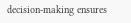decision-making ensures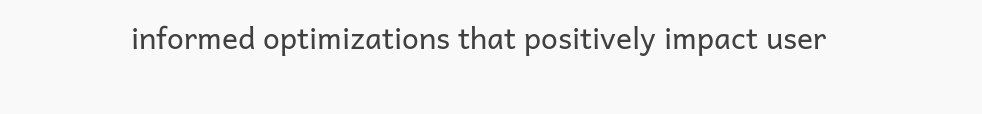informed optimizations that positively impact user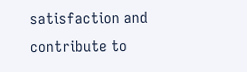satisfaction and contribute to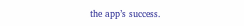the app’s success.